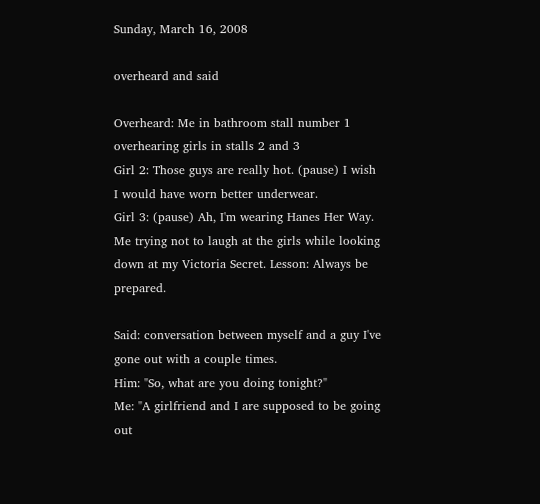Sunday, March 16, 2008

overheard and said

Overheard: Me in bathroom stall number 1 overhearing girls in stalls 2 and 3
Girl 2: Those guys are really hot. (pause) I wish I would have worn better underwear.
Girl 3: (pause) Ah, I'm wearing Hanes Her Way.
Me trying not to laugh at the girls while looking down at my Victoria Secret. Lesson: Always be prepared.

Said: conversation between myself and a guy I've gone out with a couple times.
Him: "So, what are you doing tonight?"
Me: "A girlfriend and I are supposed to be going out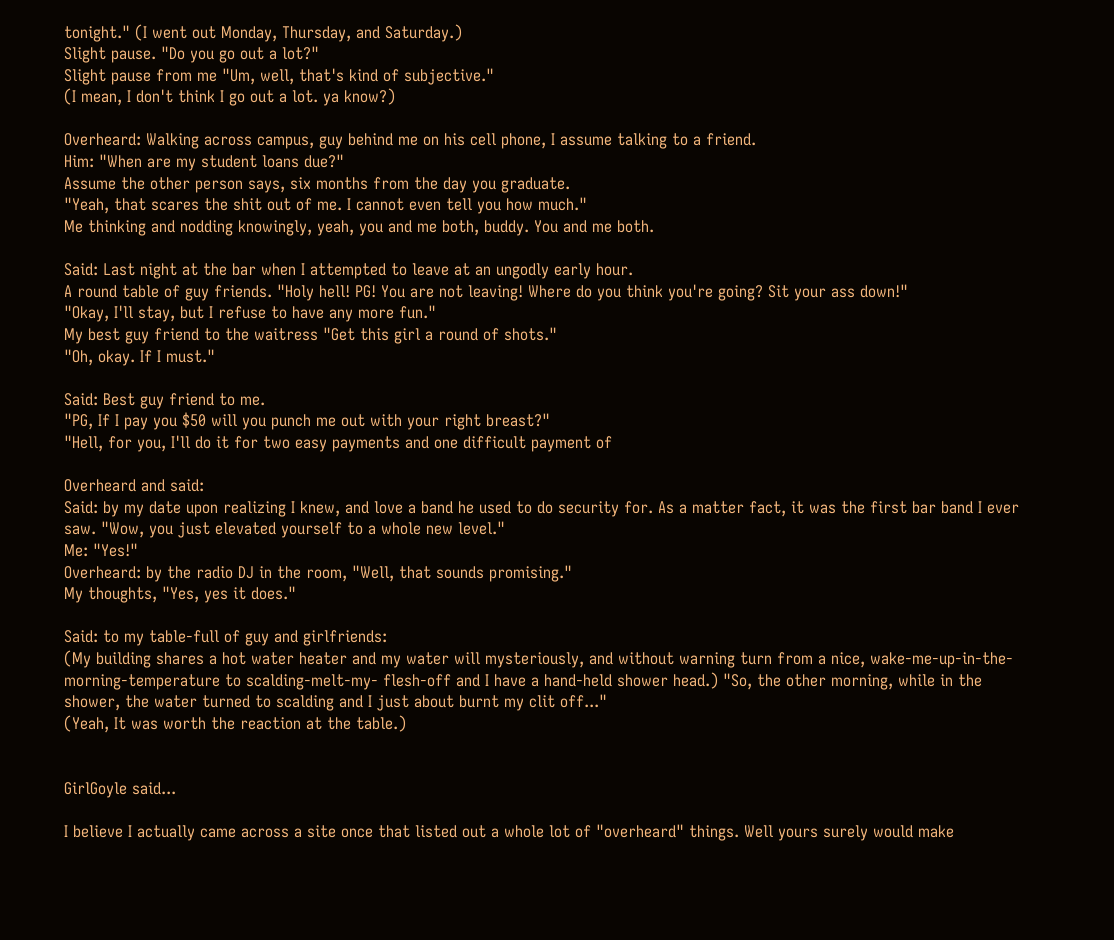tonight." (I went out Monday, Thursday, and Saturday.)
Slight pause. "Do you go out a lot?"
Slight pause from me "Um, well, that's kind of subjective."
(I mean, I don't think I go out a lot. ya know?)

Overheard: Walking across campus, guy behind me on his cell phone, I assume talking to a friend.
Him: "When are my student loans due?"
Assume the other person says, six months from the day you graduate.
"Yeah, that scares the shit out of me. I cannot even tell you how much."
Me thinking and nodding knowingly, yeah, you and me both, buddy. You and me both.

Said: Last night at the bar when I attempted to leave at an ungodly early hour.
A round table of guy friends. "Holy hell! PG! You are not leaving! Where do you think you're going? Sit your ass down!"
"Okay, I'll stay, but I refuse to have any more fun."
My best guy friend to the waitress "Get this girl a round of shots."
"Oh, okay. If I must."

Said: Best guy friend to me.
"PG, If I pay you $50 will you punch me out with your right breast?"
"Hell, for you, I'll do it for two easy payments and one difficult payment of

Overheard and said:
Said: by my date upon realizing I knew, and love a band he used to do security for. As a matter fact, it was the first bar band I ever saw. "Wow, you just elevated yourself to a whole new level."
Me: "Yes!"
Overheard: by the radio DJ in the room, "Well, that sounds promising."
My thoughts, "Yes, yes it does."

Said: to my table-full of guy and girlfriends:
(My building shares a hot water heater and my water will mysteriously, and without warning turn from a nice, wake-me-up-in-the-morning-temperature to scalding-melt-my- flesh-off and I have a hand-held shower head.) "So, the other morning, while in the shower, the water turned to scalding and I just about burnt my clit off..."
(Yeah, It was worth the reaction at the table.)


GirlGoyle said...

I believe I actually came across a site once that listed out a whole lot of "overheard" things. Well yours surely would make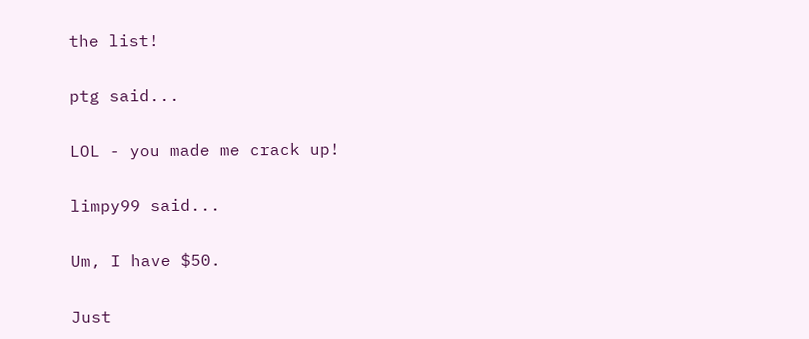the list!

ptg said...

LOL - you made me crack up!

limpy99 said...

Um, I have $50.

Just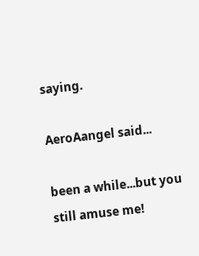saying.

AeroAangel said...

been a while...but you still amuse me!